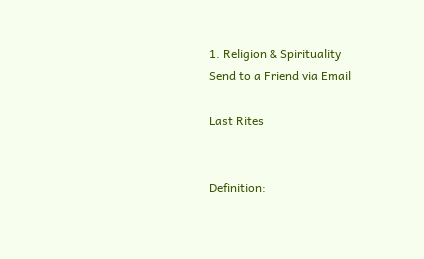1. Religion & Spirituality
Send to a Friend via Email

Last Rites


Definition: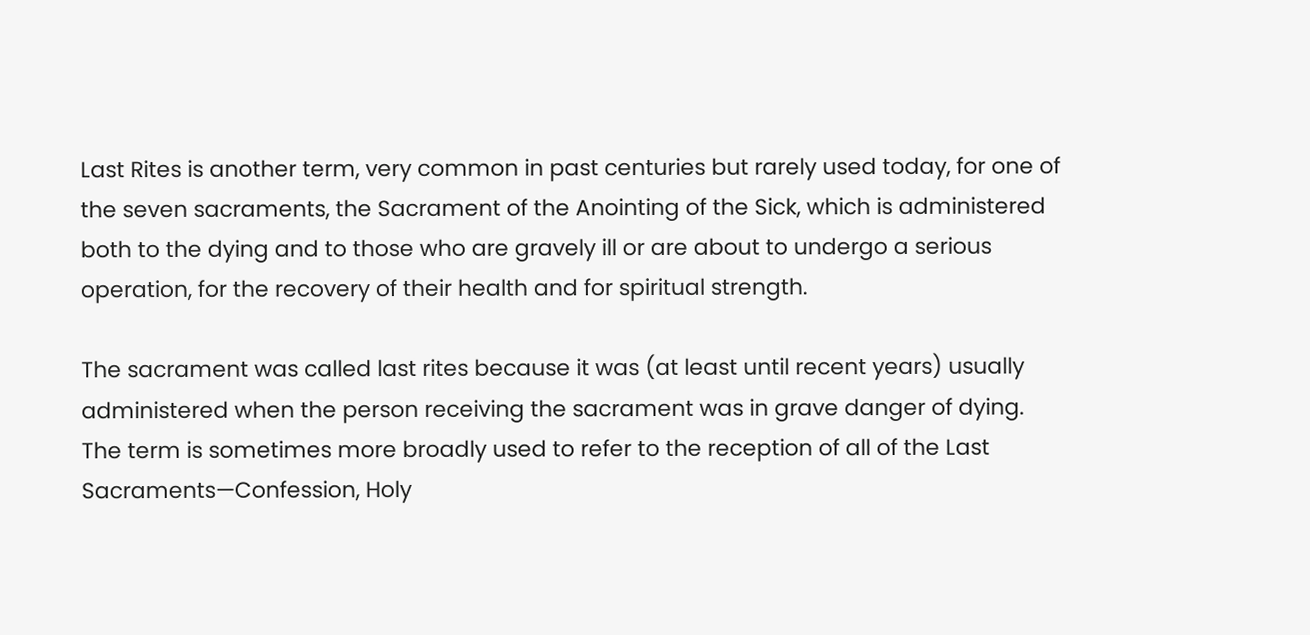Last Rites is another term, very common in past centuries but rarely used today, for one of the seven sacraments, the Sacrament of the Anointing of the Sick, which is administered both to the dying and to those who are gravely ill or are about to undergo a serious operation, for the recovery of their health and for spiritual strength.

The sacrament was called last rites because it was (at least until recent years) usually administered when the person receiving the sacrament was in grave danger of dying. The term is sometimes more broadly used to refer to the reception of all of the Last Sacraments—Confession, Holy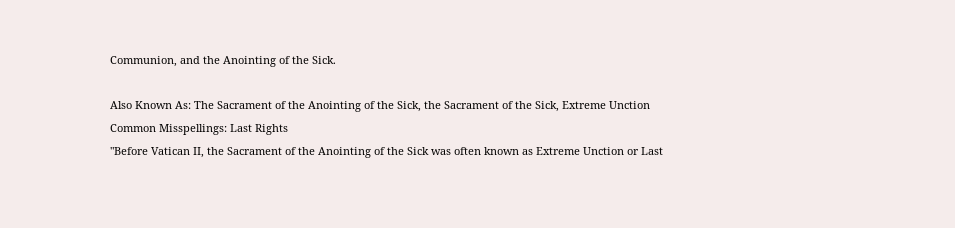Communion, and the Anointing of the Sick.

Also Known As: The Sacrament of the Anointing of the Sick, the Sacrament of the Sick, Extreme Unction
Common Misspellings: Last Rights
"Before Vatican II, the Sacrament of the Anointing of the Sick was often known as Extreme Unction or Last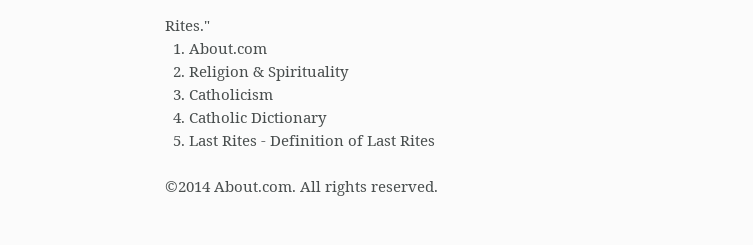Rites."
  1. About.com
  2. Religion & Spirituality
  3. Catholicism
  4. Catholic Dictionary
  5. Last Rites - Definition of Last Rites

©2014 About.com. All rights reserved.